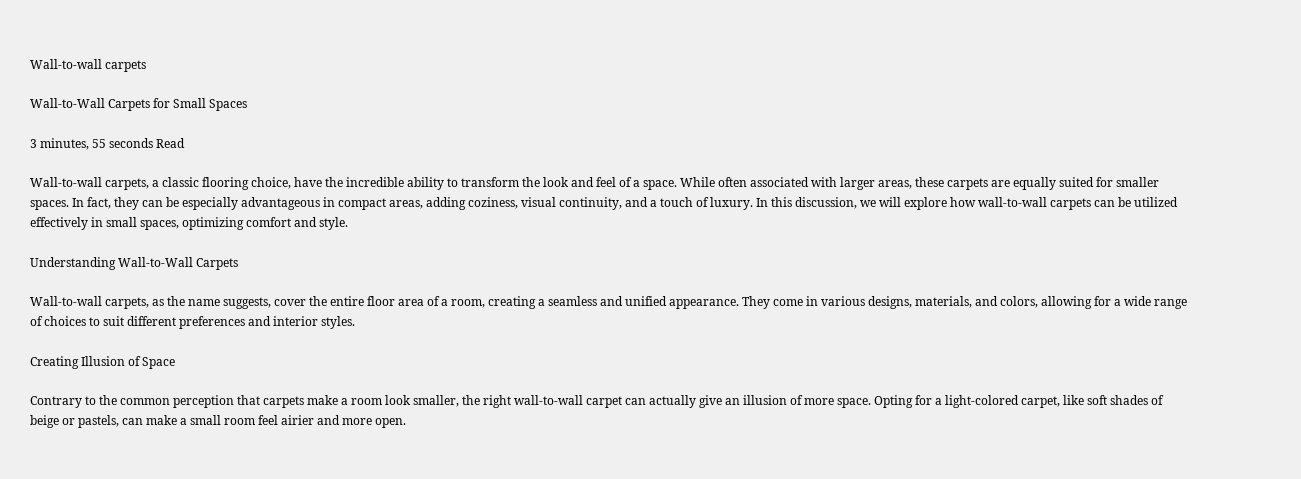Wall-to-wall carpets

Wall-to-Wall Carpets for Small Spaces

3 minutes, 55 seconds Read

Wall-to-wall carpets, a classic flooring choice, have the incredible ability to transform the look and feel of a space. While often associated with larger areas, these carpets are equally suited for smaller spaces. In fact, they can be especially advantageous in compact areas, adding coziness, visual continuity, and a touch of luxury. In this discussion, we will explore how wall-to-wall carpets can be utilized effectively in small spaces, optimizing comfort and style.

Understanding Wall-to-Wall Carpets

Wall-to-wall carpets, as the name suggests, cover the entire floor area of a room, creating a seamless and unified appearance. They come in various designs, materials, and colors, allowing for a wide range of choices to suit different preferences and interior styles.

Creating Illusion of Space

Contrary to the common perception that carpets make a room look smaller, the right wall-to-wall carpet can actually give an illusion of more space. Opting for a light-colored carpet, like soft shades of beige or pastels, can make a small room feel airier and more open.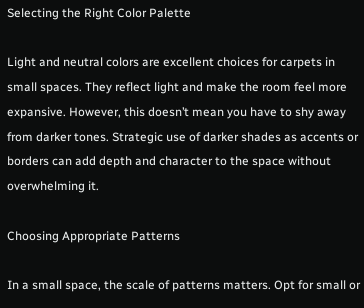Selecting the Right Color Palette

Light and neutral colors are excellent choices for carpets in small spaces. They reflect light and make the room feel more expansive. However, this doesn’t mean you have to shy away from darker tones. Strategic use of darker shades as accents or borders can add depth and character to the space without overwhelming it.

Choosing Appropriate Patterns

In a small space, the scale of patterns matters. Opt for small or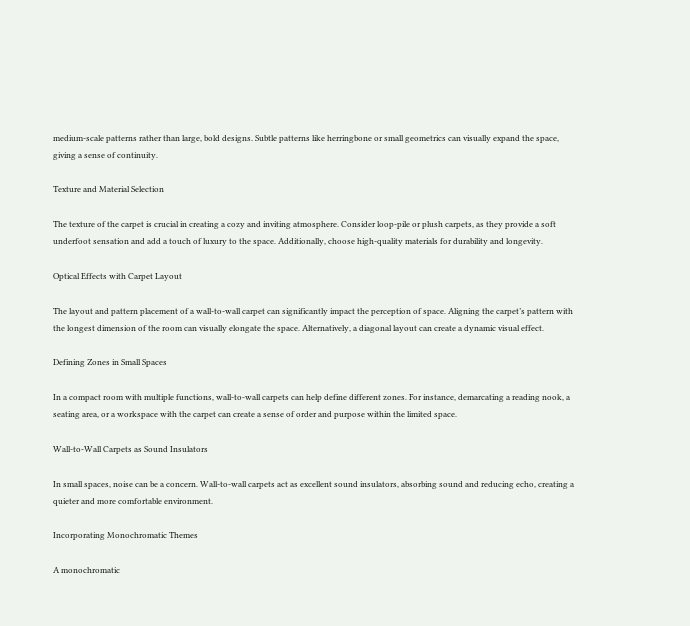medium-scale patterns rather than large, bold designs. Subtle patterns like herringbone or small geometrics can visually expand the space, giving a sense of continuity.

Texture and Material Selection

The texture of the carpet is crucial in creating a cozy and inviting atmosphere. Consider loop-pile or plush carpets, as they provide a soft underfoot sensation and add a touch of luxury to the space. Additionally, choose high-quality materials for durability and longevity.

Optical Effects with Carpet Layout

The layout and pattern placement of a wall-to-wall carpet can significantly impact the perception of space. Aligning the carpet’s pattern with the longest dimension of the room can visually elongate the space. Alternatively, a diagonal layout can create a dynamic visual effect.

Defining Zones in Small Spaces

In a compact room with multiple functions, wall-to-wall carpets can help define different zones. For instance, demarcating a reading nook, a seating area, or a workspace with the carpet can create a sense of order and purpose within the limited space.

Wall-to-Wall Carpets as Sound Insulators

In small spaces, noise can be a concern. Wall-to-wall carpets act as excellent sound insulators, absorbing sound and reducing echo, creating a quieter and more comfortable environment.

Incorporating Monochromatic Themes

A monochromatic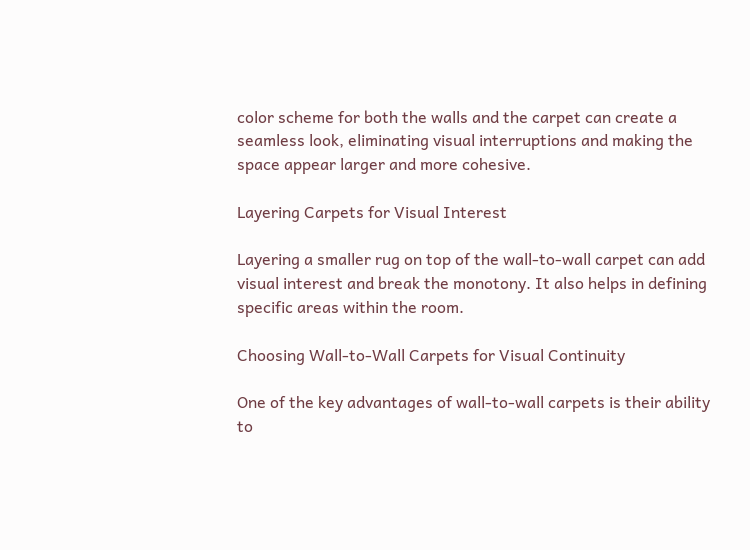color scheme for both the walls and the carpet can create a seamless look, eliminating visual interruptions and making the space appear larger and more cohesive.

Layering Carpets for Visual Interest

Layering a smaller rug on top of the wall-to-wall carpet can add visual interest and break the monotony. It also helps in defining specific areas within the room.

Choosing Wall-to-Wall Carpets for Visual Continuity

One of the key advantages of wall-to-wall carpets is their ability to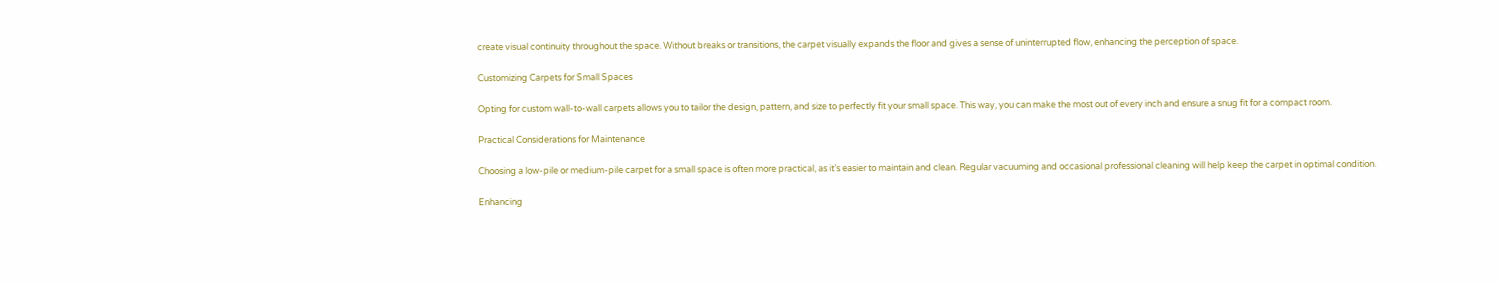create visual continuity throughout the space. Without breaks or transitions, the carpet visually expands the floor and gives a sense of uninterrupted flow, enhancing the perception of space.

Customizing Carpets for Small Spaces

Opting for custom wall-to-wall carpets allows you to tailor the design, pattern, and size to perfectly fit your small space. This way, you can make the most out of every inch and ensure a snug fit for a compact room.

Practical Considerations for Maintenance

Choosing a low-pile or medium-pile carpet for a small space is often more practical, as it’s easier to maintain and clean. Regular vacuuming and occasional professional cleaning will help keep the carpet in optimal condition.

Enhancing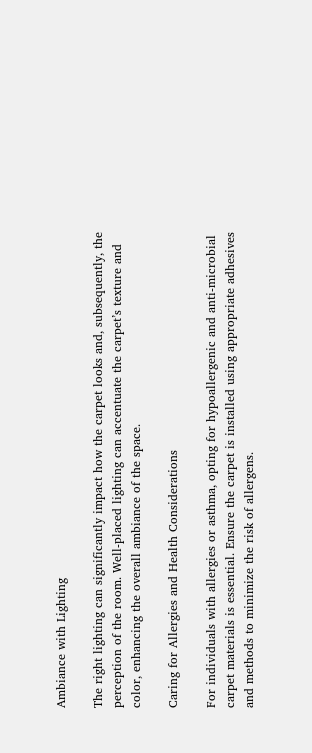Ambiance with Lighting

The right lighting can significantly impact how the carpet looks and, subsequently, the perception of the room. Well-placed lighting can accentuate the carpet’s texture and color, enhancing the overall ambiance of the space.

Caring for Allergies and Health Considerations

For individuals with allergies or asthma, opting for hypoallergenic and anti-microbial carpet materials is essential. Ensure the carpet is installed using appropriate adhesives and methods to minimize the risk of allergens.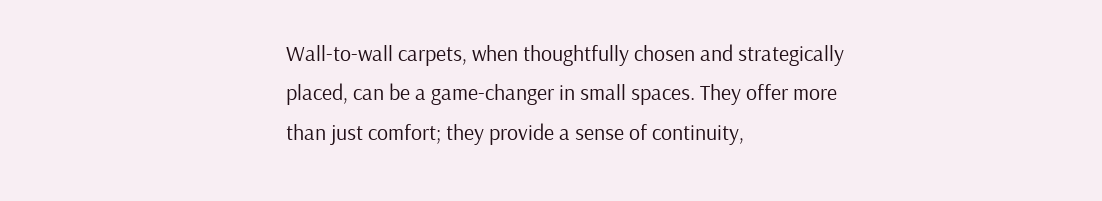Wall-to-wall carpets, when thoughtfully chosen and strategically placed, can be a game-changer in small spaces. They offer more than just comfort; they provide a sense of continuity,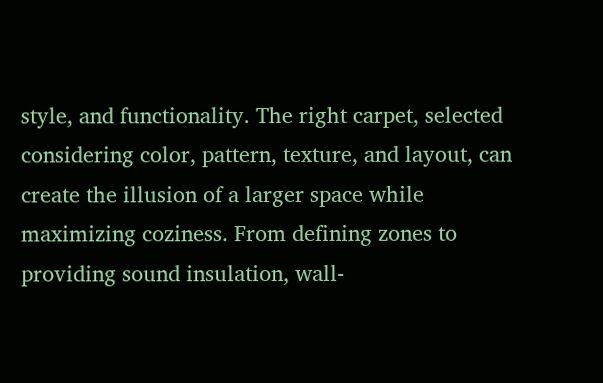style, and functionality. The right carpet, selected considering color, pattern, texture, and layout, can create the illusion of a larger space while maximizing coziness. From defining zones to providing sound insulation, wall-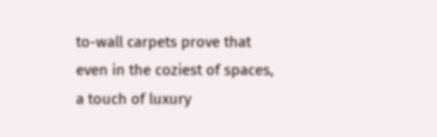to-wall carpets prove that even in the coziest of spaces, a touch of luxury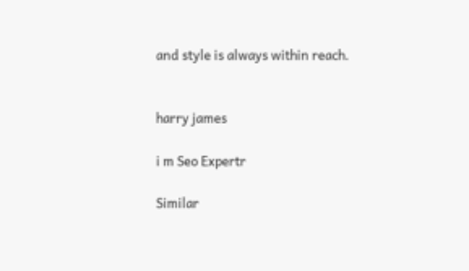and style is always within reach.


harry james

i m Seo Expertr

Similar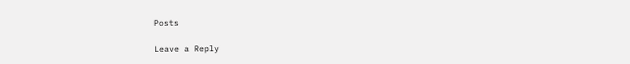Posts

Leave a Reply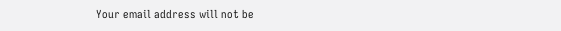Your email address will not be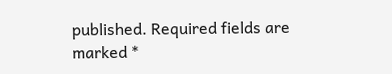published. Required fields are marked *